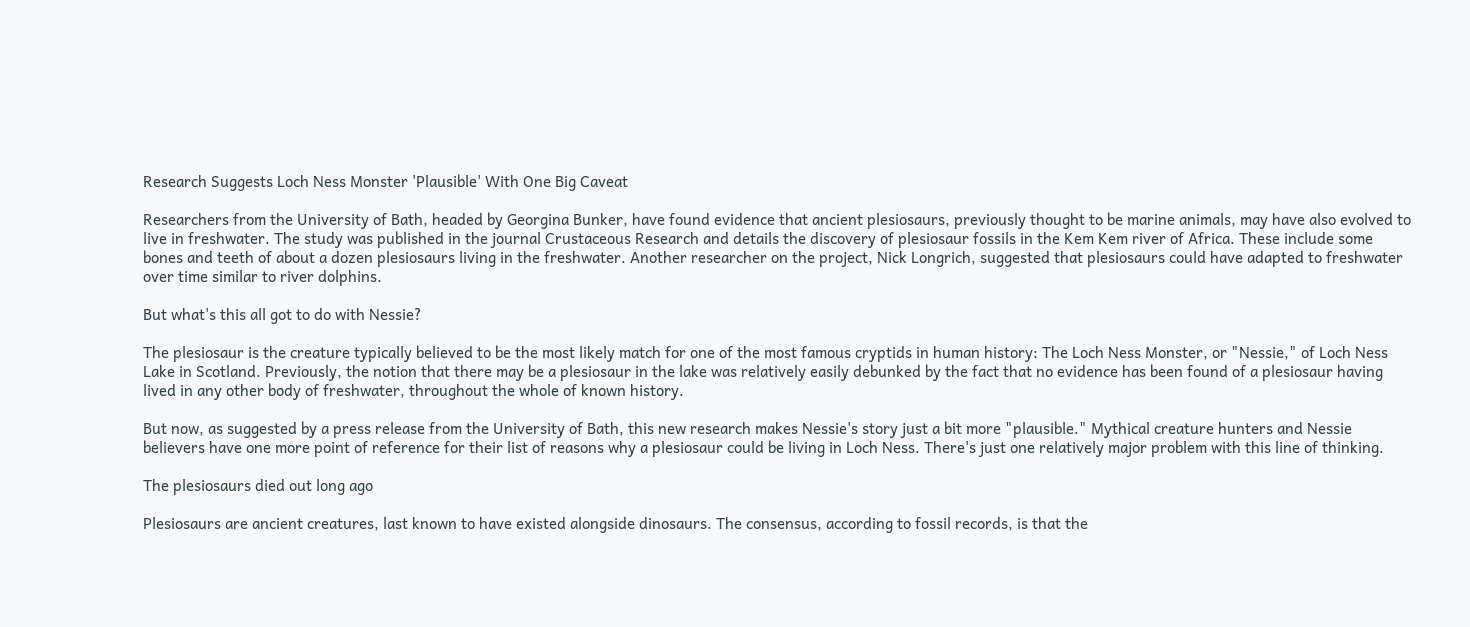Research Suggests Loch Ness Monster 'Plausible' With One Big Caveat

Researchers from the University of Bath, headed by Georgina Bunker, have found evidence that ancient plesiosaurs, previously thought to be marine animals, may have also evolved to live in freshwater. The study was published in the journal Crustaceous Research and details the discovery of plesiosaur fossils in the Kem Kem river of Africa. These include some bones and teeth of about a dozen plesiosaurs living in the freshwater. Another researcher on the project, Nick Longrich, suggested that plesiosaurs could have adapted to freshwater over time similar to river dolphins.

But what's this all got to do with Nessie?

The plesiosaur is the creature typically believed to be the most likely match for one of the most famous cryptids in human history: The Loch Ness Monster, or "Nessie," of Loch Ness Lake in Scotland. Previously, the notion that there may be a plesiosaur in the lake was relatively easily debunked by the fact that no evidence has been found of a plesiosaur having lived in any other body of freshwater, throughout the whole of known history.

But now, as suggested by a press release from the University of Bath, this new research makes Nessie's story just a bit more "plausible." Mythical creature hunters and Nessie believers have one more point of reference for their list of reasons why a plesiosaur could be living in Loch Ness. There's just one relatively major problem with this line of thinking.

The plesiosaurs died out long ago

Plesiosaurs are ancient creatures, last known to have existed alongside dinosaurs. The consensus, according to fossil records, is that the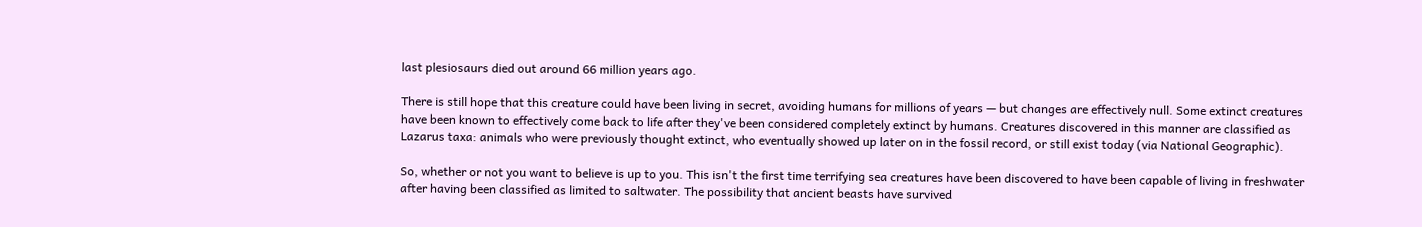last plesiosaurs died out around 66 million years ago.

There is still hope that this creature could have been living in secret, avoiding humans for millions of years — but changes are effectively null. Some extinct creatures have been known to effectively come back to life after they've been considered completely extinct by humans. Creatures discovered in this manner are classified as Lazarus taxa: animals who were previously thought extinct, who eventually showed up later on in the fossil record, or still exist today (via National Geographic).

So, whether or not you want to believe is up to you. This isn't the first time terrifying sea creatures have been discovered to have been capable of living in freshwater after having been classified as limited to saltwater. The possibility that ancient beasts have survived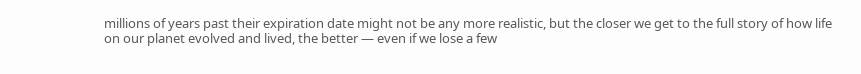millions of years past their expiration date might not be any more realistic, but the closer we get to the full story of how life on our planet evolved and lived, the better — even if we lose a few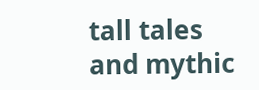tall tales and mythic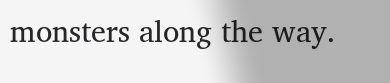monsters along the way.